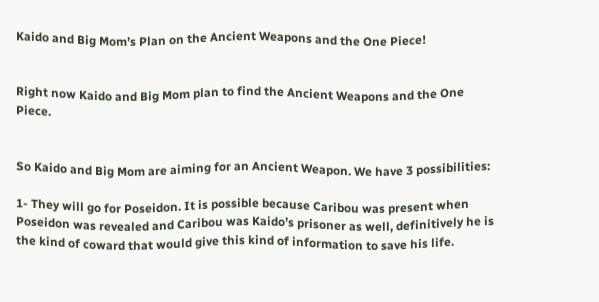Kaido and Big Mom’s Plan on the Ancient Weapons and the One Piece!


Right now Kaido and Big Mom plan to find the Ancient Weapons and the One Piece.


So Kaido and Big Mom are aiming for an Ancient Weapon. We have 3 possibilities:

1- They will go for Poseidon. It is possible because Caribou was present when Poseidon was revealed and Caribou was Kaido’s prisoner as well, definitively he is the kind of coward that would give this kind of information to save his life.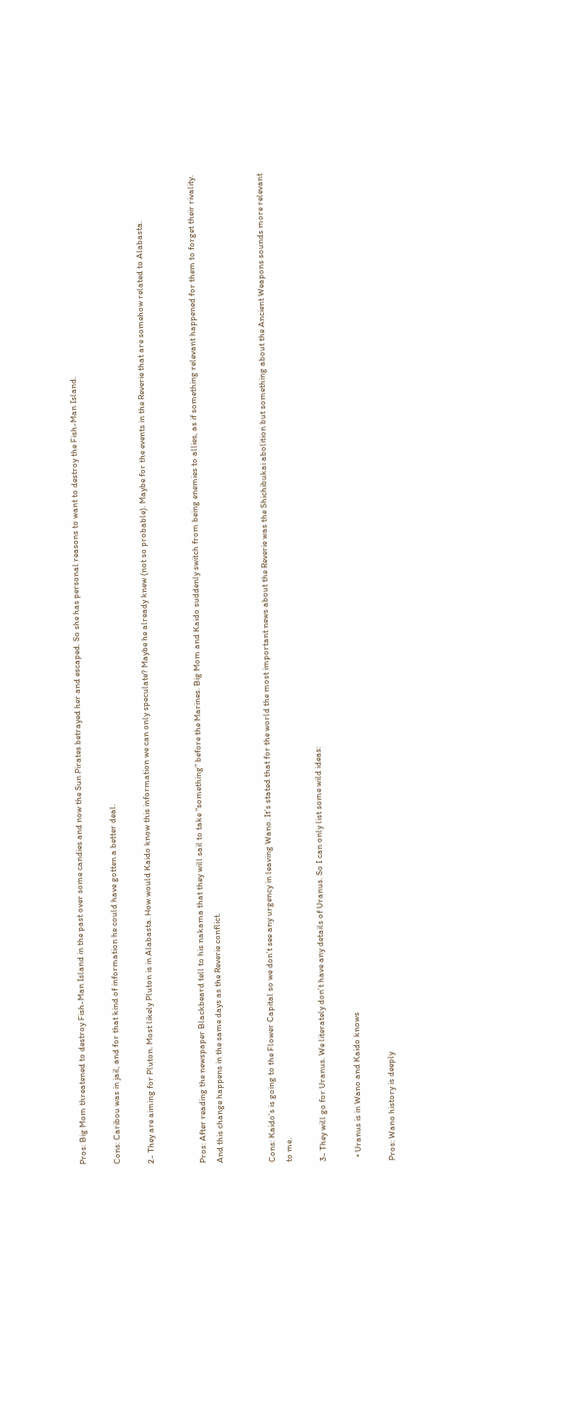Pros: Big Mom threatened to destroy Fish-Man Island in the past over some candies and now the Sun Pirates betrayed her and escaped. So she has personal reasons to want to destroy the Fish-Man Island.

Cons: Caribou was in jail, and for that kind of information he could have gotten a better deal.

2- They are aiming for Pluton. Most likely Pluton is in Alabasta. How would Kaido know this information we can only speculate? Maybe he already knew (not so probable). Maybe for the events in the Reverie that are somehow related to Alabasta.


Pros: After reading the newspaper Blackbeard tell to his nakama that they will sail to take “something” before the Marines. Big Mom and Kaido suddenly switch from being enemies to allies, as if something relevant happened for them to forget their rivality. And this change happens in the same days as the Reverie conflict.


Cons: Kaido’s is going to the Flower Capital so we don’t see any urgency in leaving Wano. It’s stated that for the world the most important news about the Reverie was the Shichibukai abolition but something about the Ancient Weapons sounds more relevant to me.

3- They will go for Uranus. We literately don’t have any details of Uranus. So I can only list some wild ideas:

  • Uranus is in Wano and Kaido knows

Pros: Wano history is deeply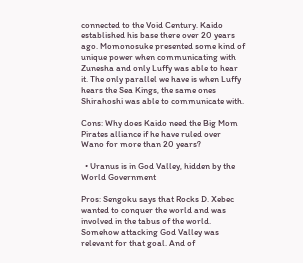connected to the Void Century. Kaido established his base there over 20 years ago. Momonosuke presented some kind of unique power when communicating with Zunesha and only Luffy was able to hear it. The only parallel we have is when Luffy hears the Sea Kings, the same ones Shirahoshi was able to communicate with.

Cons: Why does Kaido need the Big Mom Pirates alliance if he have ruled over Wano for more than 20 years?

  • Uranus is in God Valley, hidden by the World Government

Pros: Sengoku says that Rocks D. Xebec wanted to conquer the world and was involved in the tabus of the world. Somehow attacking God Valley was relevant for that goal. And of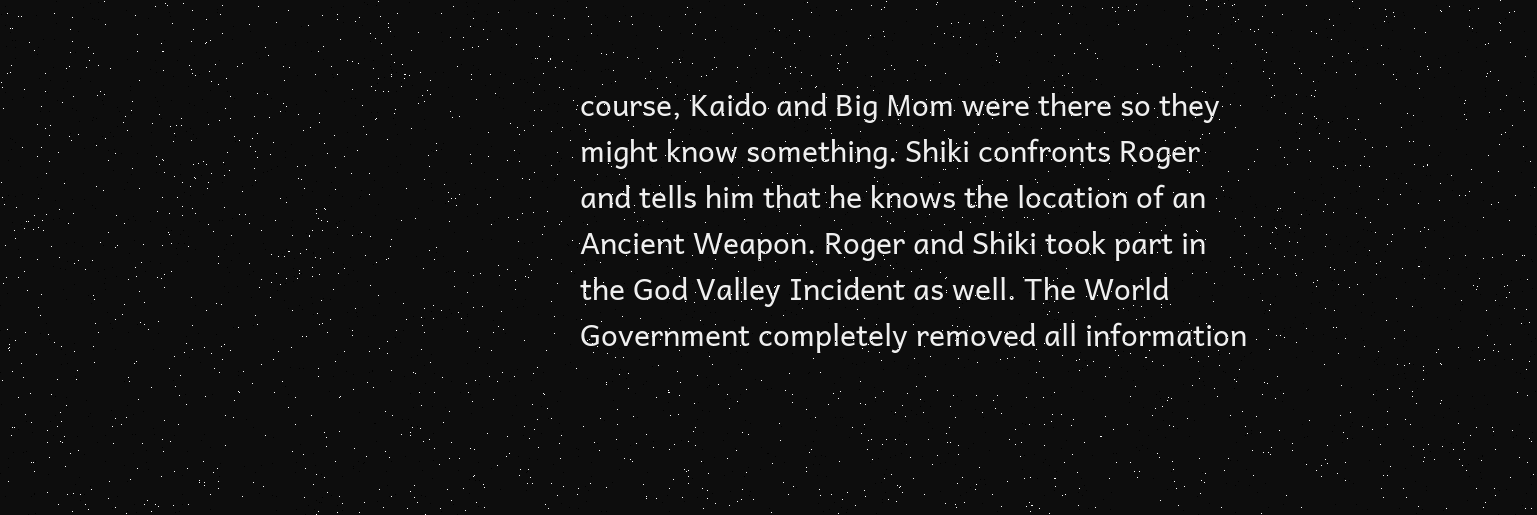course, Kaido and Big Mom were there so they might know something. Shiki confronts Roger and tells him that he knows the location of an Ancient Weapon. Roger and Shiki took part in the God Valley Incident as well. The World Government completely removed all information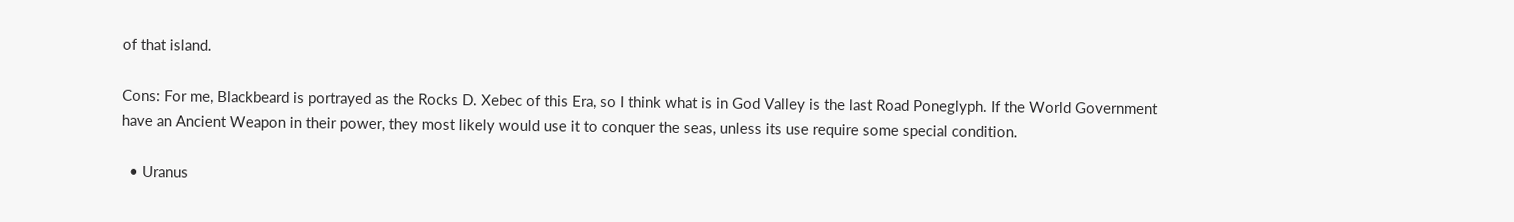of that island.

Cons: For me, Blackbeard is portrayed as the Rocks D. Xebec of this Era, so I think what is in God Valley is the last Road Poneglyph. If the World Government have an Ancient Weapon in their power, they most likely would use it to conquer the seas, unless its use require some special condition.

  • Uranus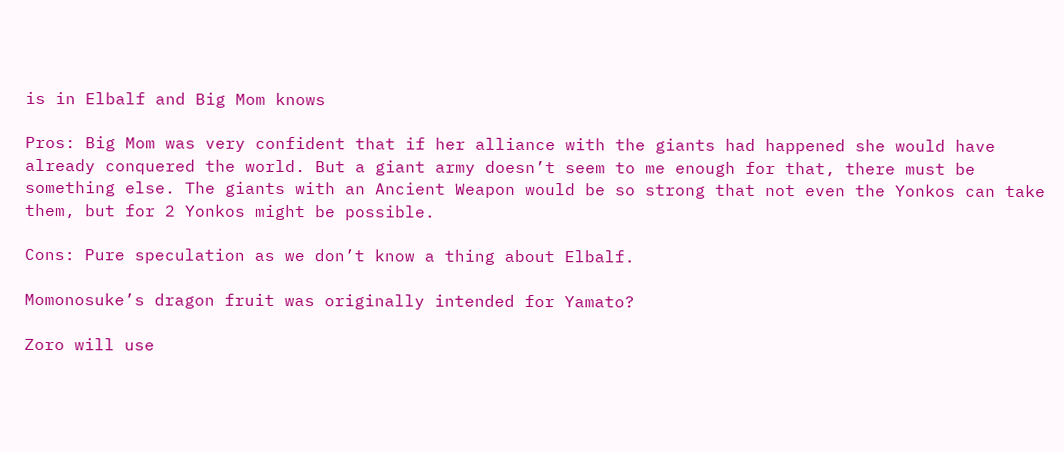is in Elbalf and Big Mom knows

Pros: Big Mom was very confident that if her alliance with the giants had happened she would have already conquered the world. But a giant army doesn’t seem to me enough for that, there must be something else. The giants with an Ancient Weapon would be so strong that not even the Yonkos can take them, but for 2 Yonkos might be possible.

Cons: Pure speculation as we don’t know a thing about Elbalf.

Momonosuke’s dragon fruit was originally intended for Yamato?

Zoro will use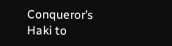Conqueror’s Haki to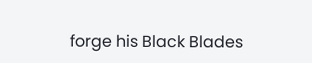forge his Black Blades